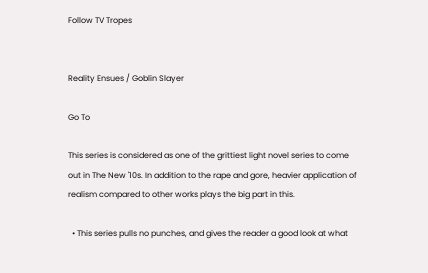Follow TV Tropes


Reality Ensues / Goblin Slayer

Go To

This series is considered as one of the grittiest light novel series to come out in The New '10s. In addition to the rape and gore, heavier application of realism compared to other works plays the big part in this.

  • This series pulls no punches, and gives the reader a good look at what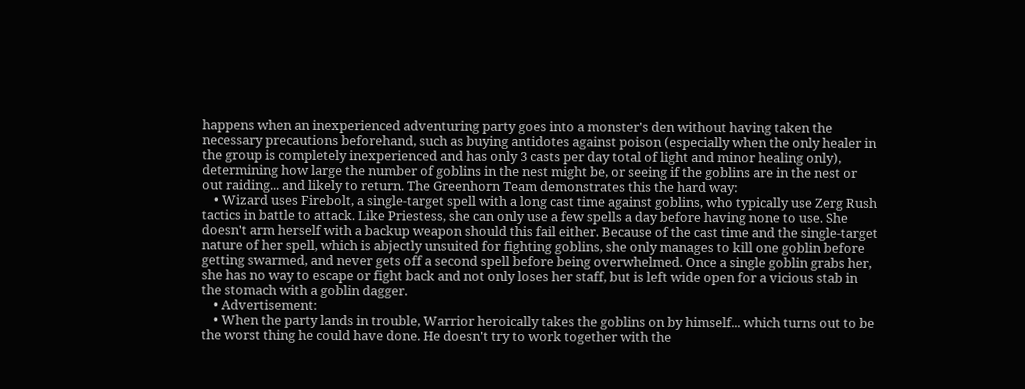happens when an inexperienced adventuring party goes into a monster's den without having taken the necessary precautions beforehand, such as buying antidotes against poison (especially when the only healer in the group is completely inexperienced and has only 3 casts per day total of light and minor healing only), determining how large the number of goblins in the nest might be, or seeing if the goblins are in the nest or out raiding... and likely to return. The Greenhorn Team demonstrates this the hard way:
    • Wizard uses Firebolt, a single-target spell with a long cast time against goblins, who typically use Zerg Rush tactics in battle to attack. Like Priestess, she can only use a few spells a day before having none to use. She doesn't arm herself with a backup weapon should this fail either. Because of the cast time and the single-target nature of her spell, which is abjectly unsuited for fighting goblins, she only manages to kill one goblin before getting swarmed, and never gets off a second spell before being overwhelmed. Once a single goblin grabs her, she has no way to escape or fight back and not only loses her staff, but is left wide open for a vicious stab in the stomach with a goblin dagger.
    • Advertisement:
    • When the party lands in trouble, Warrior heroically takes the goblins on by himself... which turns out to be the worst thing he could have done. He doesn't try to work together with the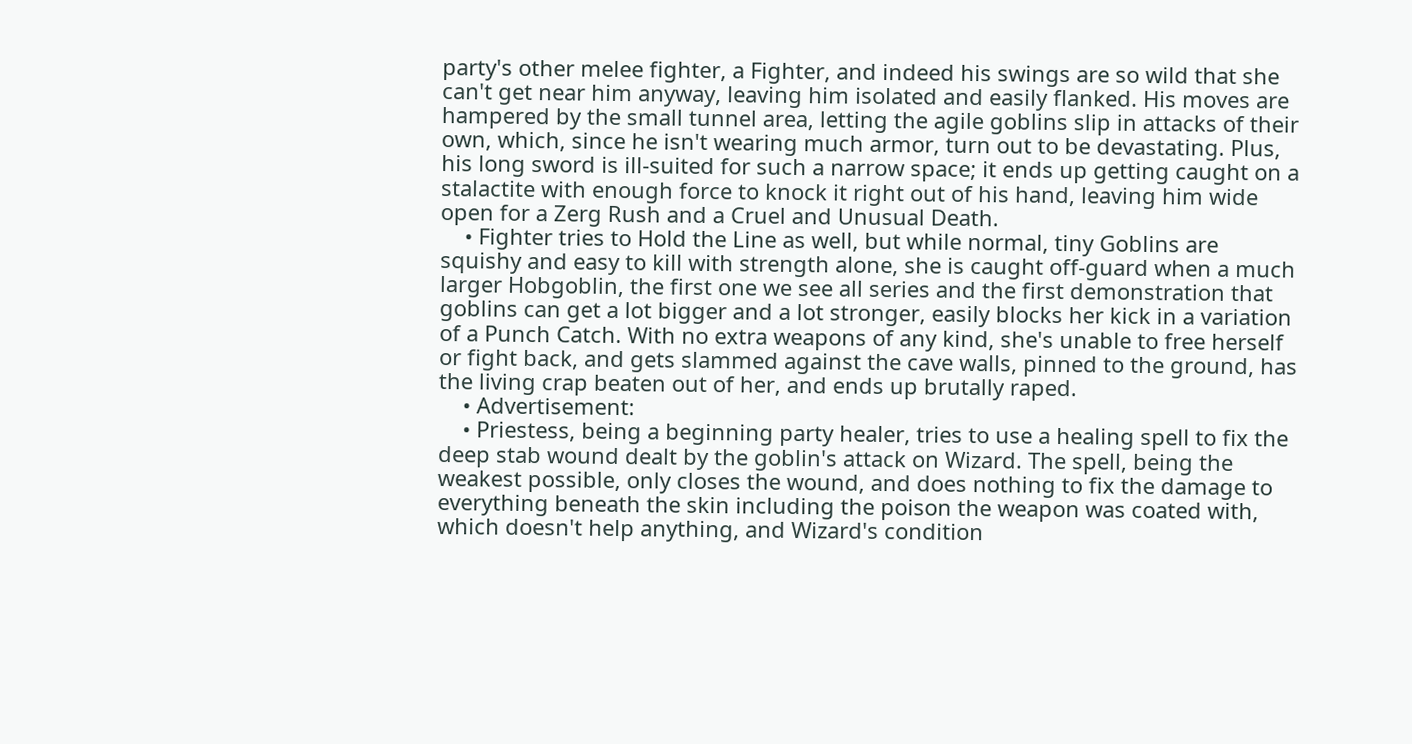party's other melee fighter, a Fighter, and indeed his swings are so wild that she can't get near him anyway, leaving him isolated and easily flanked. His moves are hampered by the small tunnel area, letting the agile goblins slip in attacks of their own, which, since he isn't wearing much armor, turn out to be devastating. Plus, his long sword is ill-suited for such a narrow space; it ends up getting caught on a stalactite with enough force to knock it right out of his hand, leaving him wide open for a Zerg Rush and a Cruel and Unusual Death.
    • Fighter tries to Hold the Line as well, but while normal, tiny Goblins are squishy and easy to kill with strength alone, she is caught off-guard when a much larger Hobgoblin, the first one we see all series and the first demonstration that goblins can get a lot bigger and a lot stronger, easily blocks her kick in a variation of a Punch Catch. With no extra weapons of any kind, she's unable to free herself or fight back, and gets slammed against the cave walls, pinned to the ground, has the living crap beaten out of her, and ends up brutally raped.
    • Advertisement:
    • Priestess, being a beginning party healer, tries to use a healing spell to fix the deep stab wound dealt by the goblin's attack on Wizard. The spell, being the weakest possible, only closes the wound, and does nothing to fix the damage to everything beneath the skin including the poison the weapon was coated with, which doesn't help anything, and Wizard's condition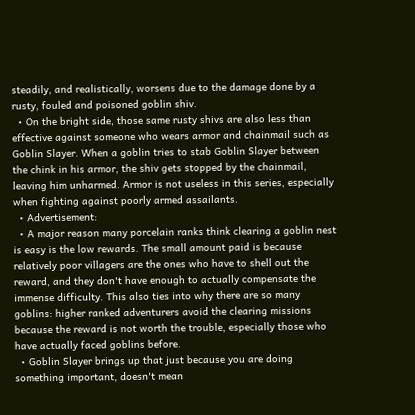steadily, and realistically, worsens due to the damage done by a rusty, fouled and poisoned goblin shiv.
  • On the bright side, those same rusty shivs are also less than effective against someone who wears armor and chainmail such as Goblin Slayer. When a goblin tries to stab Goblin Slayer between the chink in his armor, the shiv gets stopped by the chainmail, leaving him unharmed. Armor is not useless in this series, especially when fighting against poorly armed assailants.
  • Advertisement:
  • A major reason many porcelain ranks think clearing a goblin nest is easy is the low rewards. The small amount paid is because relatively poor villagers are the ones who have to shell out the reward, and they don't have enough to actually compensate the immense difficulty. This also ties into why there are so many goblins: higher ranked adventurers avoid the clearing missions because the reward is not worth the trouble, especially those who have actually faced goblins before.
  • Goblin Slayer brings up that just because you are doing something important, doesn't mean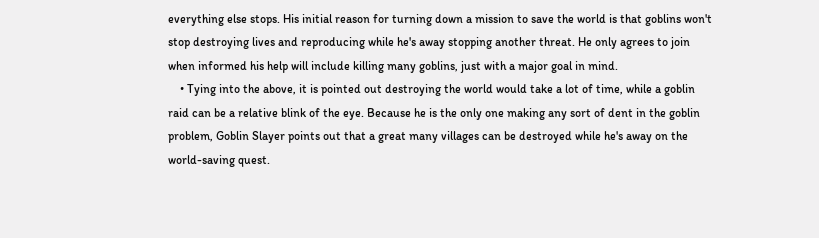everything else stops. His initial reason for turning down a mission to save the world is that goblins won't stop destroying lives and reproducing while he's away stopping another threat. He only agrees to join when informed his help will include killing many goblins, just with a major goal in mind.
    • Tying into the above, it is pointed out destroying the world would take a lot of time, while a goblin raid can be a relative blink of the eye. Because he is the only one making any sort of dent in the goblin problem, Goblin Slayer points out that a great many villages can be destroyed while he's away on the world-saving quest.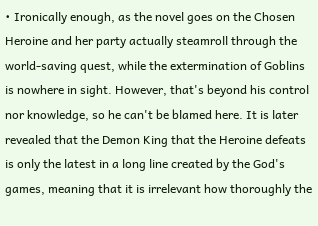• Ironically enough, as the novel goes on the Chosen Heroine and her party actually steamroll through the world-saving quest, while the extermination of Goblins is nowhere in sight. However, that's beyond his control nor knowledge, so he can't be blamed here. It is later revealed that the Demon King that the Heroine defeats is only the latest in a long line created by the God's games, meaning that it is irrelevant how thoroughly the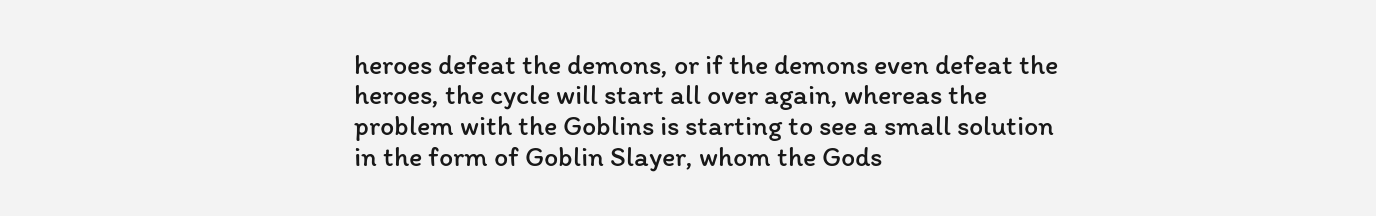heroes defeat the demons, or if the demons even defeat the heroes, the cycle will start all over again, whereas the problem with the Goblins is starting to see a small solution in the form of Goblin Slayer, whom the Gods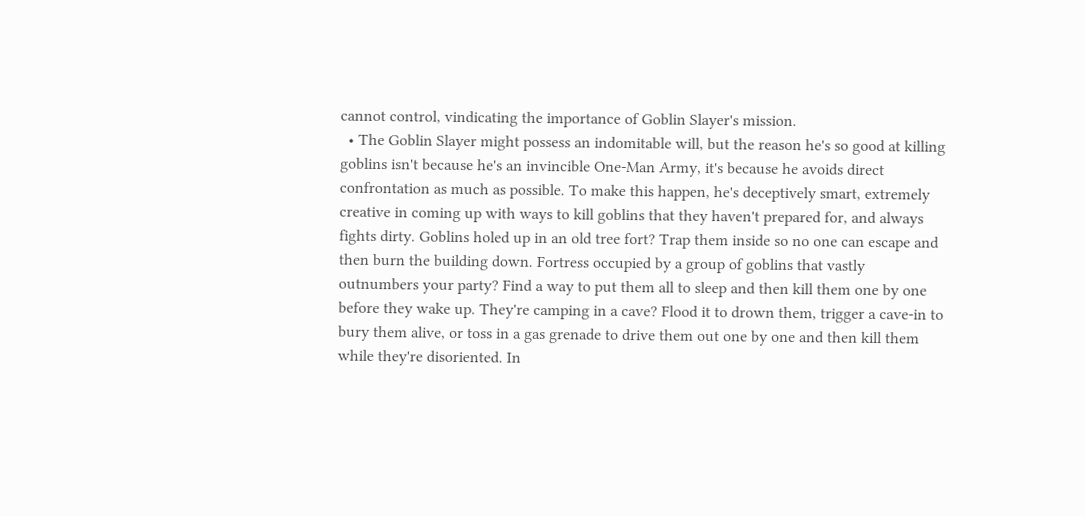cannot control, vindicating the importance of Goblin Slayer's mission.
  • The Goblin Slayer might possess an indomitable will, but the reason he's so good at killing goblins isn't because he's an invincible One-Man Army, it's because he avoids direct confrontation as much as possible. To make this happen, he's deceptively smart, extremely creative in coming up with ways to kill goblins that they haven't prepared for, and always fights dirty. Goblins holed up in an old tree fort? Trap them inside so no one can escape and then burn the building down. Fortress occupied by a group of goblins that vastly outnumbers your party? Find a way to put them all to sleep and then kill them one by one before they wake up. They're camping in a cave? Flood it to drown them, trigger a cave-in to bury them alive, or toss in a gas grenade to drive them out one by one and then kill them while they're disoriented. In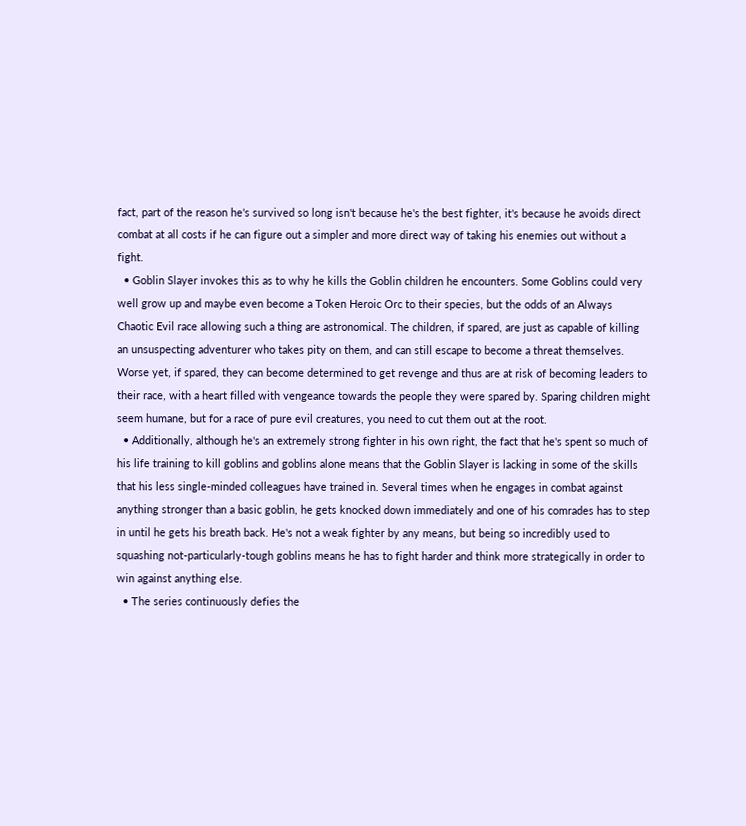fact, part of the reason he's survived so long isn't because he's the best fighter, it's because he avoids direct combat at all costs if he can figure out a simpler and more direct way of taking his enemies out without a fight.
  • Goblin Slayer invokes this as to why he kills the Goblin children he encounters. Some Goblins could very well grow up and maybe even become a Token Heroic Orc to their species, but the odds of an Always Chaotic Evil race allowing such a thing are astronomical. The children, if spared, are just as capable of killing an unsuspecting adventurer who takes pity on them, and can still escape to become a threat themselves. Worse yet, if spared, they can become determined to get revenge and thus are at risk of becoming leaders to their race, with a heart filled with vengeance towards the people they were spared by. Sparing children might seem humane, but for a race of pure evil creatures, you need to cut them out at the root.
  • Additionally, although he's an extremely strong fighter in his own right, the fact that he's spent so much of his life training to kill goblins and goblins alone means that the Goblin Slayer is lacking in some of the skills that his less single-minded colleagues have trained in. Several times when he engages in combat against anything stronger than a basic goblin, he gets knocked down immediately and one of his comrades has to step in until he gets his breath back. He's not a weak fighter by any means, but being so incredibly used to squashing not-particularly-tough goblins means he has to fight harder and think more strategically in order to win against anything else.
  • The series continuously defies the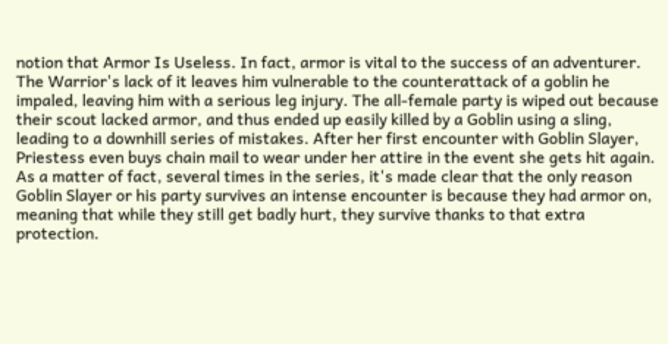notion that Armor Is Useless. In fact, armor is vital to the success of an adventurer. The Warrior's lack of it leaves him vulnerable to the counterattack of a goblin he impaled, leaving him with a serious leg injury. The all-female party is wiped out because their scout lacked armor, and thus ended up easily killed by a Goblin using a sling, leading to a downhill series of mistakes. After her first encounter with Goblin Slayer, Priestess even buys chain mail to wear under her attire in the event she gets hit again. As a matter of fact, several times in the series, it's made clear that the only reason Goblin Slayer or his party survives an intense encounter is because they had armor on, meaning that while they still get badly hurt, they survive thanks to that extra protection.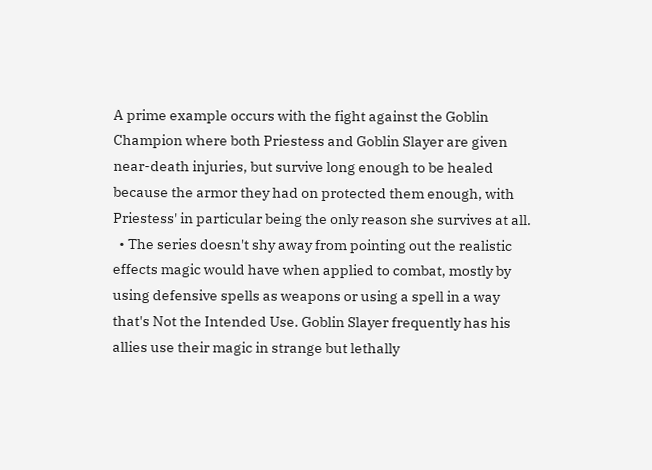A prime example occurs with the fight against the Goblin Champion where both Priestess and Goblin Slayer are given near-death injuries, but survive long enough to be healed because the armor they had on protected them enough, with Priestess' in particular being the only reason she survives at all.
  • The series doesn't shy away from pointing out the realistic effects magic would have when applied to combat, mostly by using defensive spells as weapons or using a spell in a way that's Not the Intended Use. Goblin Slayer frequently has his allies use their magic in strange but lethally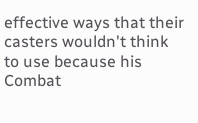effective ways that their casters wouldn't think to use because his Combat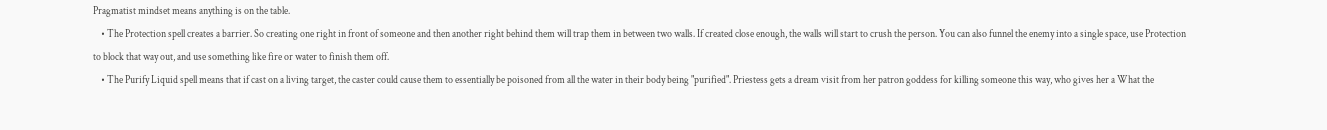Pragmatist mindset means anything is on the table.
    • The Protection spell creates a barrier. So creating one right in front of someone and then another right behind them will trap them in between two walls. If created close enough, the walls will start to crush the person. You can also funnel the enemy into a single space, use Protection to block that way out, and use something like fire or water to finish them off.
    • The Purify Liquid spell means that if cast on a living target, the caster could cause them to essentially be poisoned from all the water in their body being "purified". Priestess gets a dream visit from her patron goddess for killing someone this way, who gives her a What the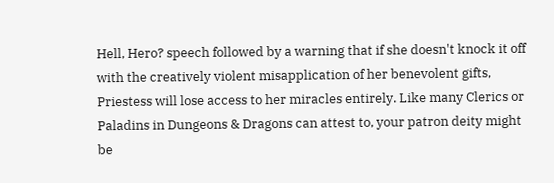Hell, Hero? speech followed by a warning that if she doesn't knock it off with the creatively violent misapplication of her benevolent gifts, Priestess will lose access to her miracles entirely. Like many Clerics or Paladins in Dungeons & Dragons can attest to, your patron deity might be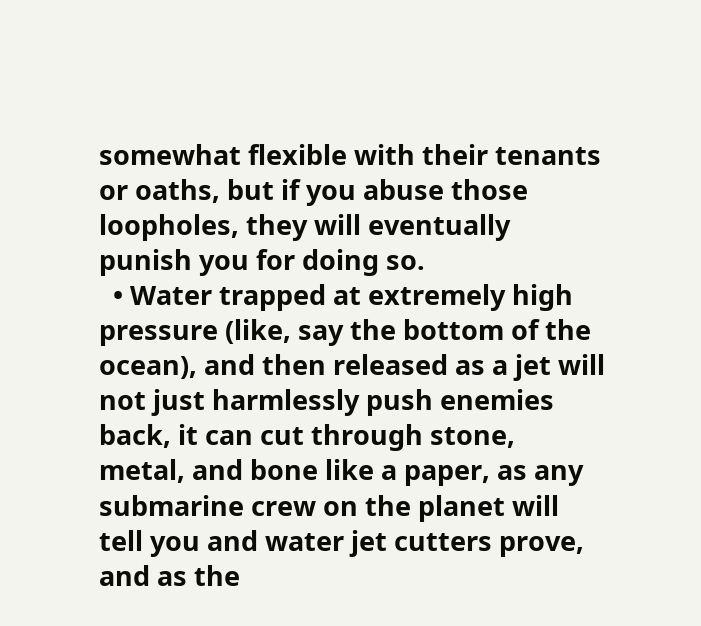somewhat flexible with their tenants or oaths, but if you abuse those loopholes, they will eventually punish you for doing so.
  • Water trapped at extremely high pressure (like, say the bottom of the ocean), and then released as a jet will not just harmlessly push enemies back, it can cut through stone, metal, and bone like a paper, as any submarine crew on the planet will tell you and water jet cutters prove, and as the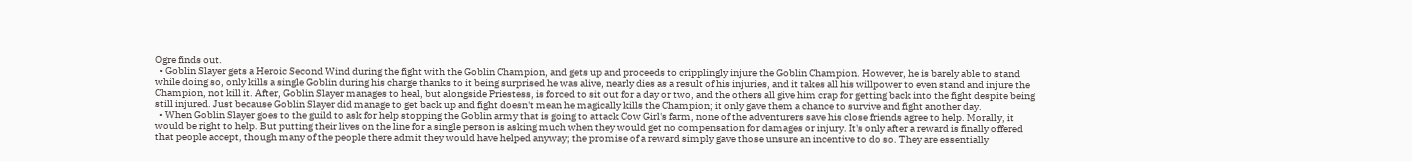Ogre finds out.
  • Goblin Slayer gets a Heroic Second Wind during the fight with the Goblin Champion, and gets up and proceeds to cripplingly injure the Goblin Champion. However, he is barely able to stand while doing so, only kills a single Goblin during his charge thanks to it being surprised he was alive, nearly dies as a result of his injuries, and it takes all his willpower to even stand and injure the Champion, not kill it. After, Goblin Slayer manages to heal, but alongside Priestess, is forced to sit out for a day or two, and the others all give him crap for getting back into the fight despite being still injured. Just because Goblin Slayer did manage to get back up and fight doesn't mean he magically kills the Champion; it only gave them a chance to survive and fight another day.
  • When Goblin Slayer goes to the guild to ask for help stopping the Goblin army that is going to attack Cow Girl's farm, none of the adventurers save his close friends agree to help. Morally, it would be right to help. But putting their lives on the line for a single person is asking much when they would get no compensation for damages or injury. It's only after a reward is finally offered that people accept, though many of the people there admit they would have helped anyway; the promise of a reward simply gave those unsure an incentive to do so. They are essentially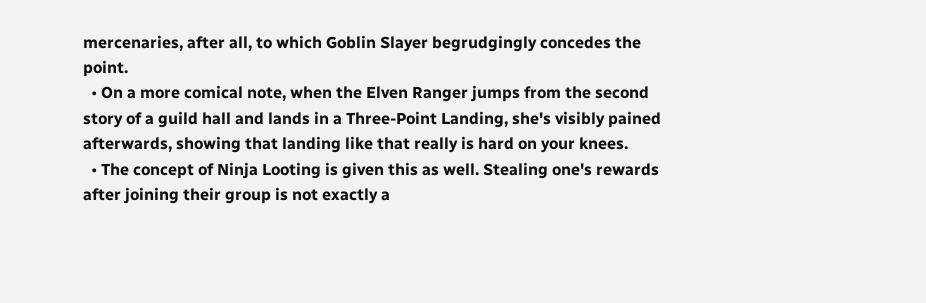mercenaries, after all, to which Goblin Slayer begrudgingly concedes the point.
  • On a more comical note, when the Elven Ranger jumps from the second story of a guild hall and lands in a Three-Point Landing, she's visibly pained afterwards, showing that landing like that really is hard on your knees.
  • The concept of Ninja Looting is given this as well. Stealing one's rewards after joining their group is not exactly a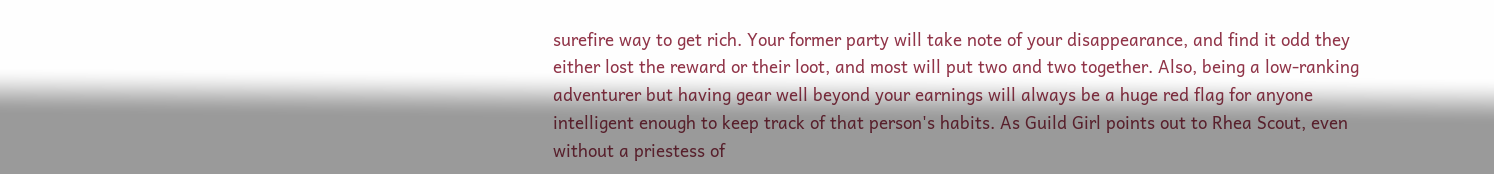surefire way to get rich. Your former party will take note of your disappearance, and find it odd they either lost the reward or their loot, and most will put two and two together. Also, being a low-ranking adventurer but having gear well beyond your earnings will always be a huge red flag for anyone intelligent enough to keep track of that person's habits. As Guild Girl points out to Rhea Scout, even without a priestess of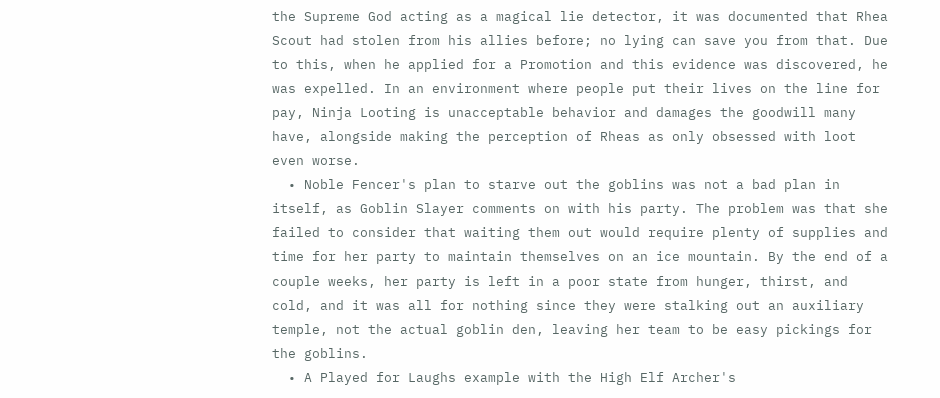the Supreme God acting as a magical lie detector, it was documented that Rhea Scout had stolen from his allies before; no lying can save you from that. Due to this, when he applied for a Promotion and this evidence was discovered, he was expelled. In an environment where people put their lives on the line for pay, Ninja Looting is unacceptable behavior and damages the goodwill many have, alongside making the perception of Rheas as only obsessed with loot even worse.
  • Noble Fencer's plan to starve out the goblins was not a bad plan in itself, as Goblin Slayer comments on with his party. The problem was that she failed to consider that waiting them out would require plenty of supplies and time for her party to maintain themselves on an ice mountain. By the end of a couple weeks, her party is left in a poor state from hunger, thirst, and cold, and it was all for nothing since they were stalking out an auxiliary temple, not the actual goblin den, leaving her team to be easy pickings for the goblins.
  • A Played for Laughs example with the High Elf Archer's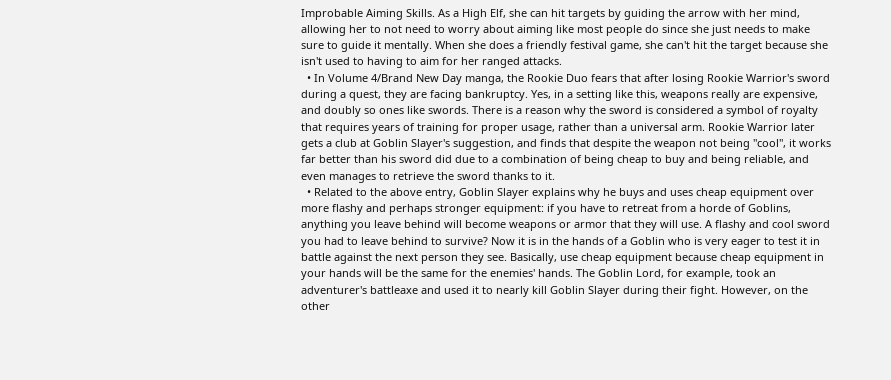Improbable Aiming Skills. As a High Elf, she can hit targets by guiding the arrow with her mind, allowing her to not need to worry about aiming like most people do since she just needs to make sure to guide it mentally. When she does a friendly festival game, she can't hit the target because she isn't used to having to aim for her ranged attacks.
  • In Volume 4/Brand New Day manga, the Rookie Duo fears that after losing Rookie Warrior's sword during a quest, they are facing bankruptcy. Yes, in a setting like this, weapons really are expensive, and doubly so ones like swords. There is a reason why the sword is considered a symbol of royalty that requires years of training for proper usage, rather than a universal arm. Rookie Warrior later gets a club at Goblin Slayer's suggestion, and finds that despite the weapon not being "cool", it works far better than his sword did due to a combination of being cheap to buy and being reliable, and even manages to retrieve the sword thanks to it.
  • Related to the above entry, Goblin Slayer explains why he buys and uses cheap equipment over more flashy and perhaps stronger equipment: if you have to retreat from a horde of Goblins, anything you leave behind will become weapons or armor that they will use. A flashy and cool sword you had to leave behind to survive? Now it is in the hands of a Goblin who is very eager to test it in battle against the next person they see. Basically, use cheap equipment because cheap equipment in your hands will be the same for the enemies' hands. The Goblin Lord, for example, took an adventurer's battleaxe and used it to nearly kill Goblin Slayer during their fight. However, on the other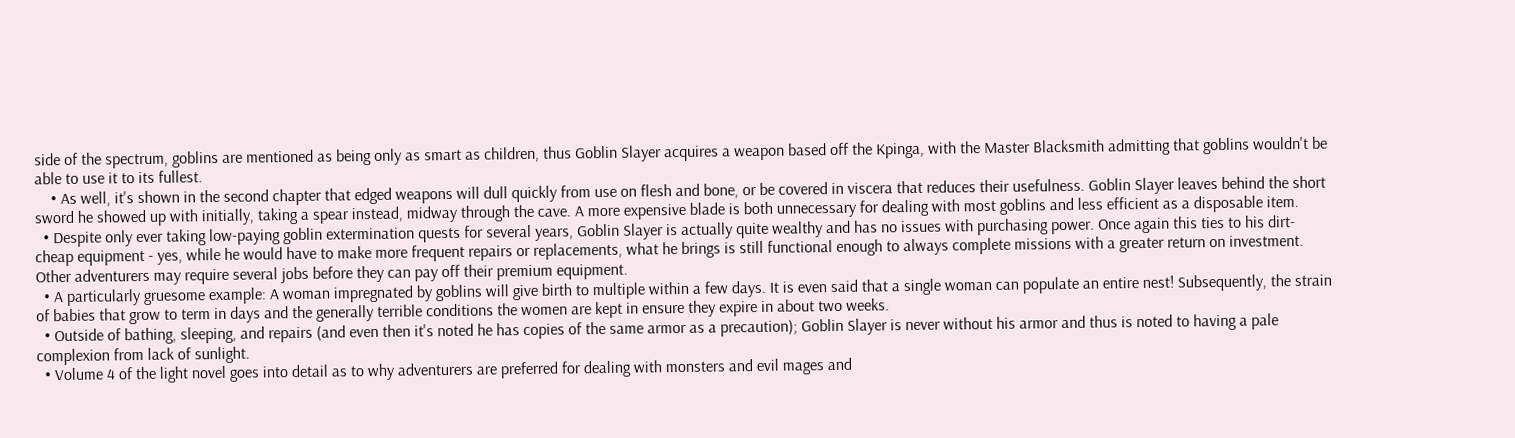side of the spectrum, goblins are mentioned as being only as smart as children, thus Goblin Slayer acquires a weapon based off the Kpinga, with the Master Blacksmith admitting that goblins wouldn't be able to use it to its fullest.
    • As well, it's shown in the second chapter that edged weapons will dull quickly from use on flesh and bone, or be covered in viscera that reduces their usefulness. Goblin Slayer leaves behind the short sword he showed up with initially, taking a spear instead, midway through the cave. A more expensive blade is both unnecessary for dealing with most goblins and less efficient as a disposable item.
  • Despite only ever taking low-paying goblin extermination quests for several years, Goblin Slayer is actually quite wealthy and has no issues with purchasing power. Once again this ties to his dirt-cheap equipment - yes, while he would have to make more frequent repairs or replacements, what he brings is still functional enough to always complete missions with a greater return on investment. Other adventurers may require several jobs before they can pay off their premium equipment.
  • A particularly gruesome example: A woman impregnated by goblins will give birth to multiple within a few days. It is even said that a single woman can populate an entire nest! Subsequently, the strain of babies that grow to term in days and the generally terrible conditions the women are kept in ensure they expire in about two weeks.
  • Outside of bathing, sleeping, and repairs (and even then it's noted he has copies of the same armor as a precaution); Goblin Slayer is never without his armor and thus is noted to having a pale complexion from lack of sunlight.
  • Volume 4 of the light novel goes into detail as to why adventurers are preferred for dealing with monsters and evil mages and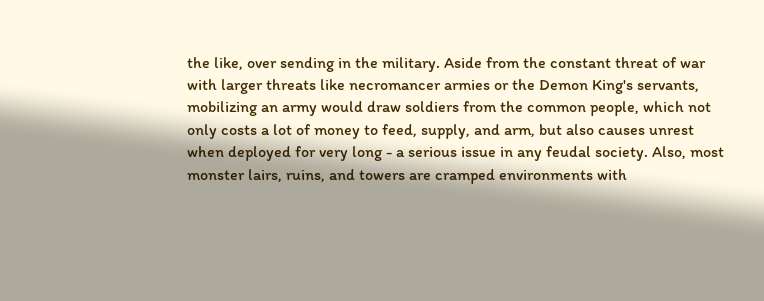the like, over sending in the military. Aside from the constant threat of war with larger threats like necromancer armies or the Demon King's servants, mobilizing an army would draw soldiers from the common people, which not only costs a lot of money to feed, supply, and arm, but also causes unrest when deployed for very long - a serious issue in any feudal society. Also, most monster lairs, ruins, and towers are cramped environments with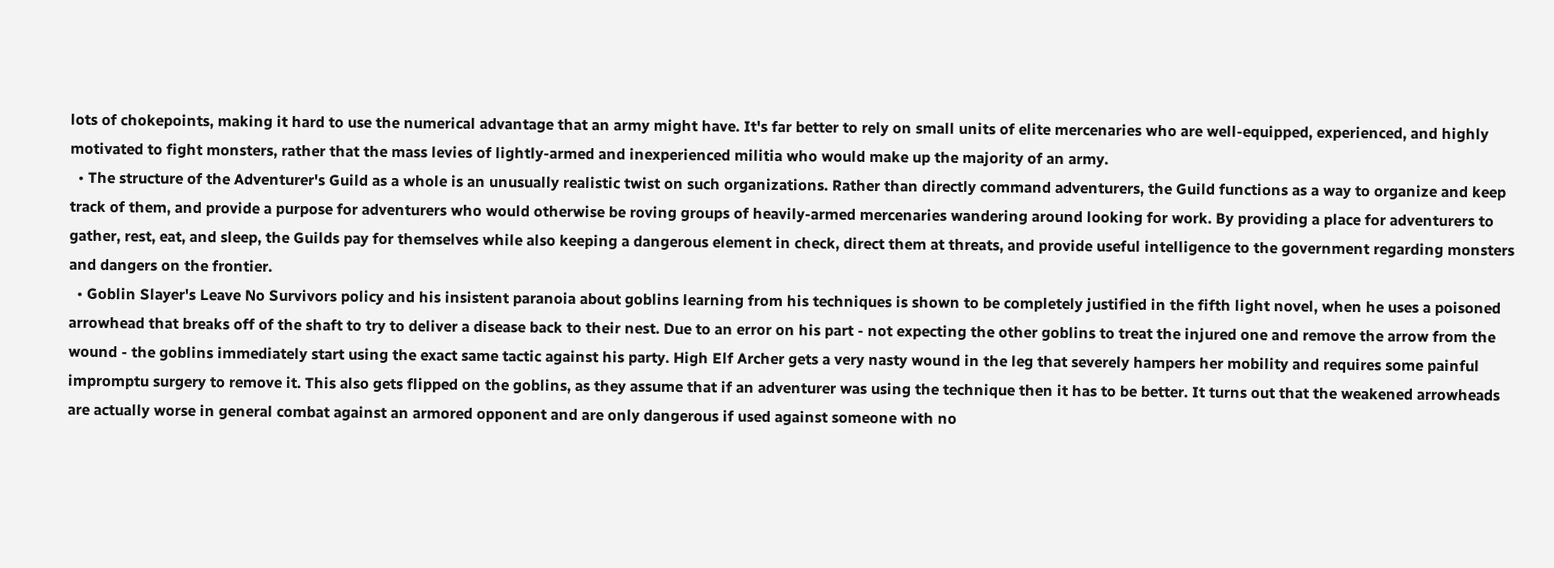lots of chokepoints, making it hard to use the numerical advantage that an army might have. It's far better to rely on small units of elite mercenaries who are well-equipped, experienced, and highly motivated to fight monsters, rather that the mass levies of lightly-armed and inexperienced militia who would make up the majority of an army.
  • The structure of the Adventurer's Guild as a whole is an unusually realistic twist on such organizations. Rather than directly command adventurers, the Guild functions as a way to organize and keep track of them, and provide a purpose for adventurers who would otherwise be roving groups of heavily-armed mercenaries wandering around looking for work. By providing a place for adventurers to gather, rest, eat, and sleep, the Guilds pay for themselves while also keeping a dangerous element in check, direct them at threats, and provide useful intelligence to the government regarding monsters and dangers on the frontier.
  • Goblin Slayer's Leave No Survivors policy and his insistent paranoia about goblins learning from his techniques is shown to be completely justified in the fifth light novel, when he uses a poisoned arrowhead that breaks off of the shaft to try to deliver a disease back to their nest. Due to an error on his part - not expecting the other goblins to treat the injured one and remove the arrow from the wound - the goblins immediately start using the exact same tactic against his party. High Elf Archer gets a very nasty wound in the leg that severely hampers her mobility and requires some painful impromptu surgery to remove it. This also gets flipped on the goblins, as they assume that if an adventurer was using the technique then it has to be better. It turns out that the weakened arrowheads are actually worse in general combat against an armored opponent and are only dangerous if used against someone with no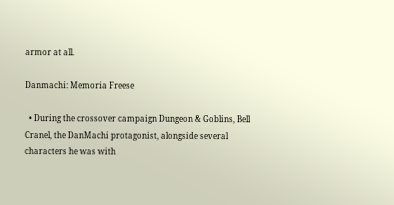armor at all.

Danmachi: Memoria Freese

  • During the crossover campaign Dungeon & Goblins, Bell Cranel, the DanMachi protagonist, alongside several characters he was with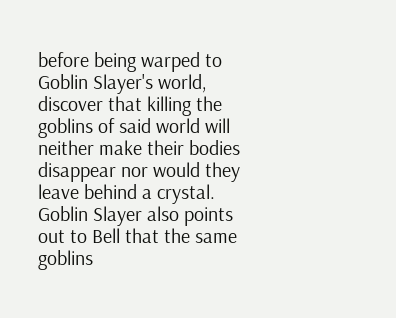before being warped to Goblin Slayer's world, discover that killing the goblins of said world will neither make their bodies disappear nor would they leave behind a crystal. Goblin Slayer also points out to Bell that the same goblins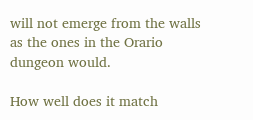will not emerge from the walls as the ones in the Orario dungeon would.

How well does it match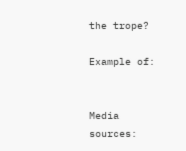the trope?

Example of:


Media sources: